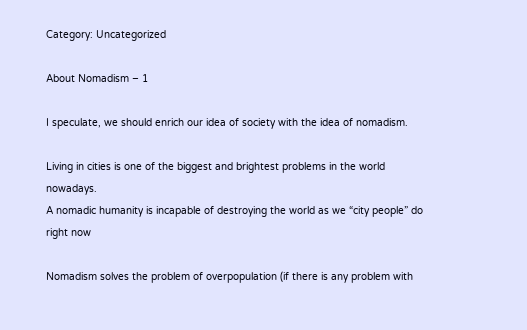Category: Uncategorized

About Nomadism – 1

I speculate, we should enrich our idea of society with the idea of nomadism.

Living in cities is one of the biggest and brightest problems in the world nowadays.
A nomadic humanity is incapable of destroying the world as we “city people” do right now

Nomadism solves the problem of overpopulation (if there is any problem with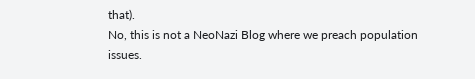that).
No, this is not a NeoNazi Blog where we preach population issues.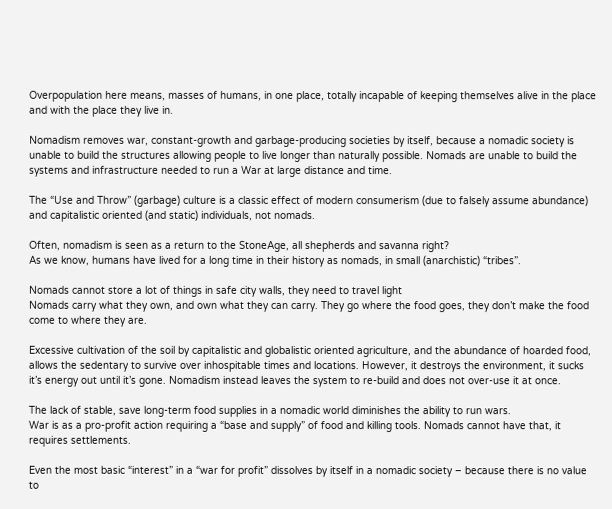Overpopulation here means, masses of humans, in one place, totally incapable of keeping themselves alive in the place and with the place they live in.

Nomadism removes war, constant-growth and garbage-producing societies by itself, because a nomadic society is unable to build the structures allowing people to live longer than naturally possible. Nomads are unable to build the systems and infrastructure needed to run a War at large distance and time.

The “Use and Throw” (garbage) culture is a classic effect of modern consumerism (due to falsely assume abundance) and capitalistic oriented (and static) individuals, not nomads.

Often, nomadism is seen as a return to the StoneAge, all shepherds and savanna right?
As we know, humans have lived for a long time in their history as nomads, in small (anarchistic) “tribes”.

Nomads cannot store a lot of things in safe city walls, they need to travel light
Nomads carry what they own, and own what they can carry. They go where the food goes, they don’t make the food come to where they are.

Excessive cultivation of the soil by capitalistic and globalistic oriented agriculture, and the abundance of hoarded food, allows the sedentary to survive over inhospitable times and locations. However, it destroys the environment, it sucks it’s energy out until it’s gone. Nomadism instead leaves the system to re-build and does not over-use it at once.

The lack of stable, save long-term food supplies in a nomadic world diminishes the ability to run wars.
War is as a pro-profit action requiring a “base and supply” of food and killing tools. Nomads cannot have that, it requires settlements.

Even the most basic “interest” in a “war for profit” dissolves by itself in a nomadic society – because there is no value to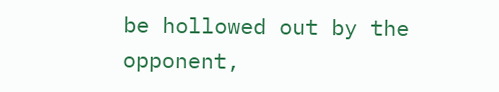be hollowed out by the opponent,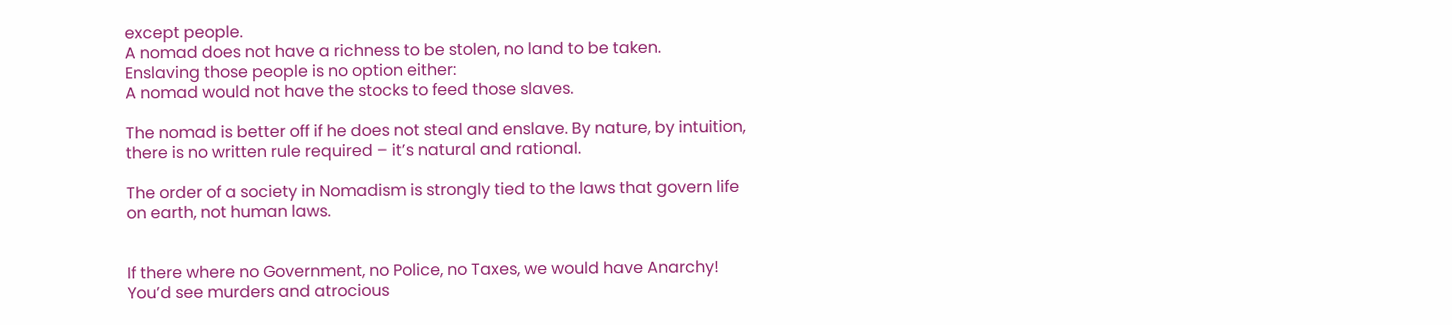except people.
A nomad does not have a richness to be stolen, no land to be taken.
Enslaving those people is no option either:
A nomad would not have the stocks to feed those slaves.

The nomad is better off if he does not steal and enslave. By nature, by intuition, there is no written rule required – it’s natural and rational.

The order of a society in Nomadism is strongly tied to the laws that govern life on earth, not human laws.


If there where no Government, no Police, no Taxes, we would have Anarchy! You’d see murders and atrocious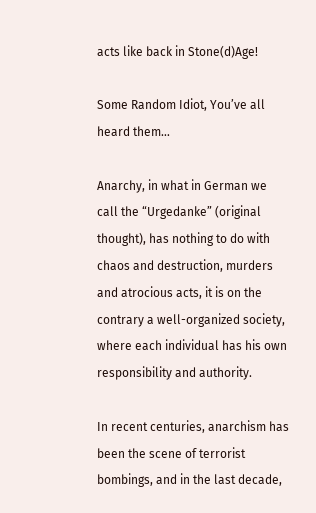acts like back in Stone(d)Age!

Some Random Idiot, You’ve all heard them…

Anarchy, in what in German we call the “Urgedanke” (original thought), has nothing to do with chaos and destruction, murders and atrocious acts, it is on the contrary a well-organized society, where each individual has his own responsibility and authority.

In recent centuries, anarchism has been the scene of terrorist bombings, and in the last decade,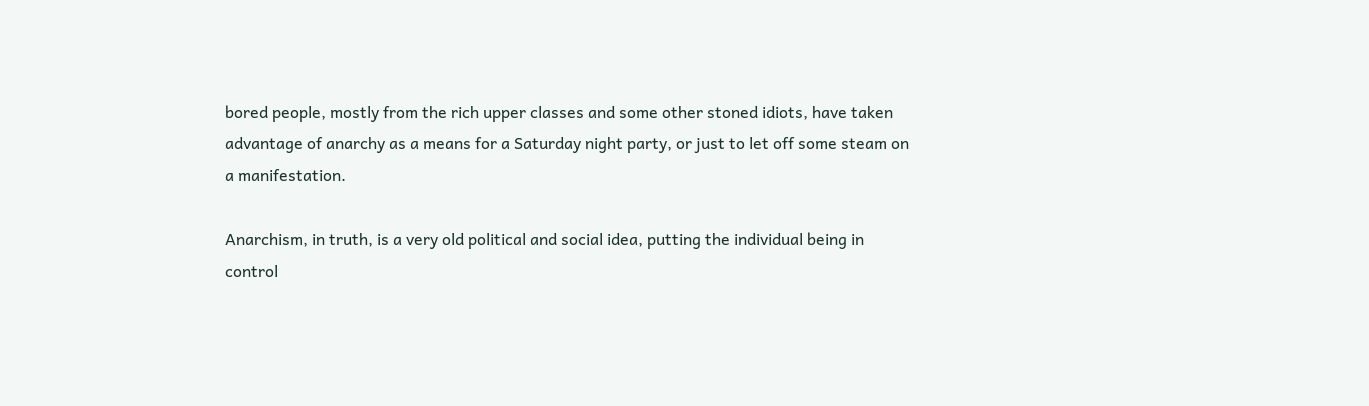bored people, mostly from the rich upper classes and some other stoned idiots, have taken advantage of anarchy as a means for a Saturday night party, or just to let off some steam on a manifestation.

Anarchism, in truth, is a very old political and social idea, putting the individual being in control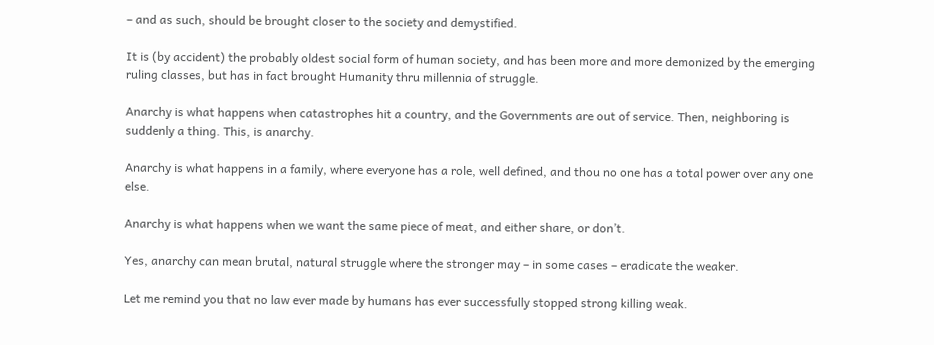– and as such, should be brought closer to the society and demystified.

It is (by accident) the probably oldest social form of human society, and has been more and more demonized by the emerging ruling classes, but has in fact brought Humanity thru millennia of struggle.

Anarchy is what happens when catastrophes hit a country, and the Governments are out of service. Then, neighboring is suddenly a thing. This, is anarchy.

Anarchy is what happens in a family, where everyone has a role, well defined, and thou no one has a total power over any one else.

Anarchy is what happens when we want the same piece of meat, and either share, or don’t.

Yes, anarchy can mean brutal, natural struggle where the stronger may – in some cases – eradicate the weaker.

Let me remind you that no law ever made by humans has ever successfully stopped strong killing weak.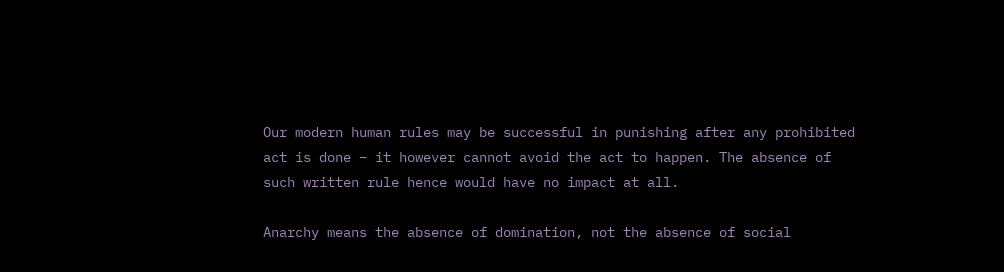Our modern human rules may be successful in punishing after any prohibited act is done – it however cannot avoid the act to happen. The absence of such written rule hence would have no impact at all.

Anarchy means the absence of domination, not the absence of social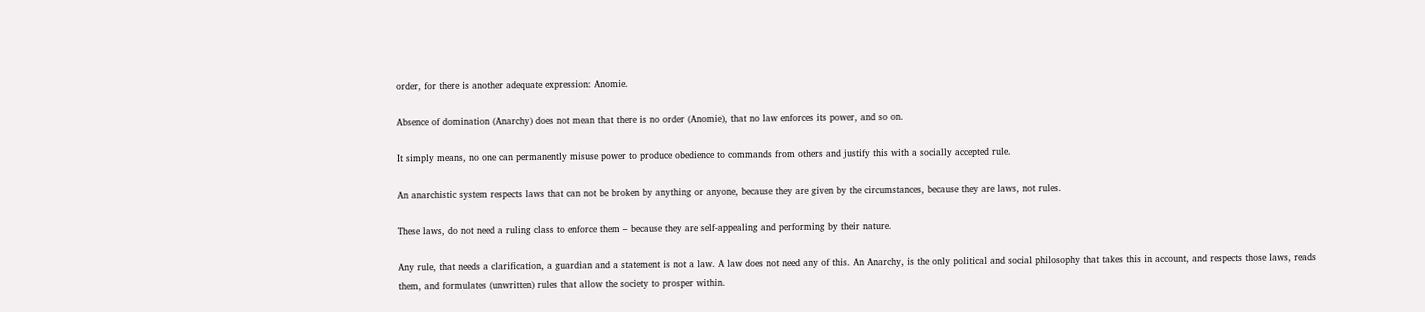order, for there is another adequate expression: Anomie.

Absence of domination (Anarchy) does not mean that there is no order (Anomie), that no law enforces its power, and so on.

It simply means, no one can permanently misuse power to produce obedience to commands from others and justify this with a socially accepted rule.

An anarchistic system respects laws that can not be broken by anything or anyone, because they are given by the circumstances, because they are laws, not rules.

These laws, do not need a ruling class to enforce them – because they are self-appealing and performing by their nature.

Any rule, that needs a clarification, a guardian and a statement is not a law. A law does not need any of this. An Anarchy, is the only political and social philosophy that takes this in account, and respects those laws, reads them, and formulates (unwritten) rules that allow the society to prosper within.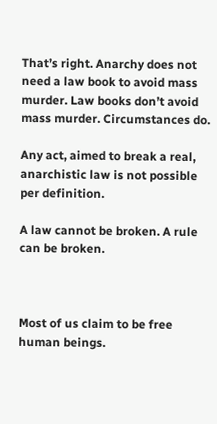That’s right. Anarchy does not need a law book to avoid mass murder. Law books don’t avoid mass murder. Circumstances do.

Any act, aimed to break a real, anarchistic law is not possible per definition.

A law cannot be broken. A rule can be broken.



Most of us claim to be free human beings.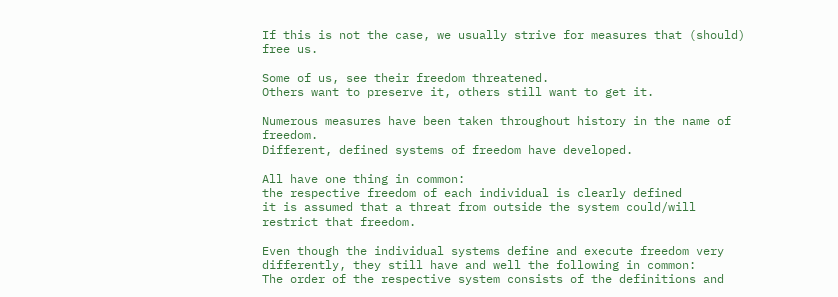If this is not the case, we usually strive for measures that (should) free us.

Some of us, see their freedom threatened.
Others want to preserve it, others still want to get it.

Numerous measures have been taken throughout history in the name of freedom.
Different, defined systems of freedom have developed.

All have one thing in common:
the respective freedom of each individual is clearly defined
it is assumed that a threat from outside the system could/will restrict that freedom.

Even though the individual systems define and execute freedom very differently, they still have and well the following in common:
The order of the respective system consists of the definitions and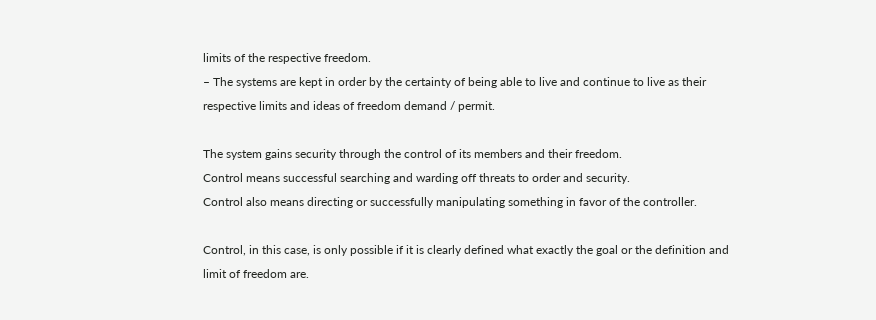limits of the respective freedom.
– The systems are kept in order by the certainty of being able to live and continue to live as their respective limits and ideas of freedom demand / permit.

The system gains security through the control of its members and their freedom.
Control means successful searching and warding off threats to order and security.
Control also means directing or successfully manipulating something in favor of the controller.

Control, in this case, is only possible if it is clearly defined what exactly the goal or the definition and limit of freedom are.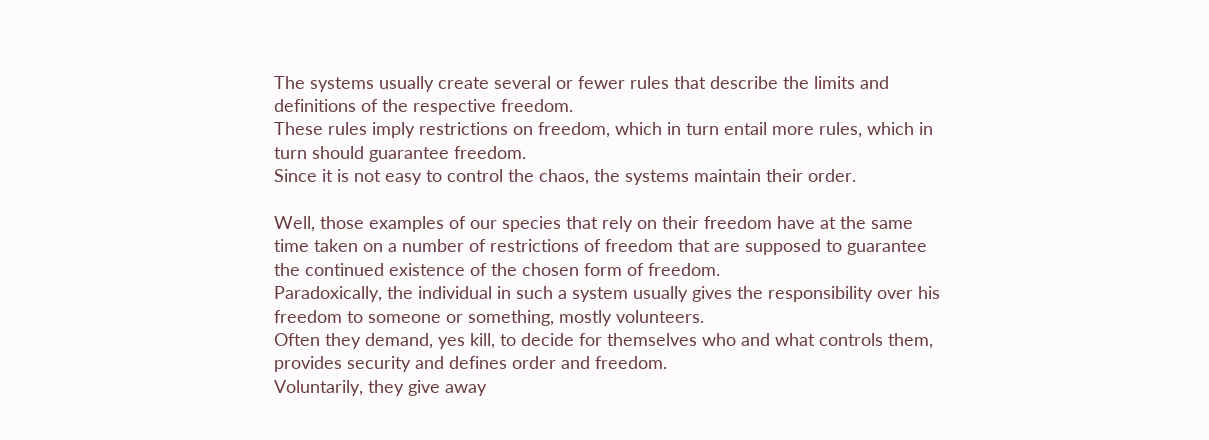The systems usually create several or fewer rules that describe the limits and definitions of the respective freedom.
These rules imply restrictions on freedom, which in turn entail more rules, which in turn should guarantee freedom.
Since it is not easy to control the chaos, the systems maintain their order.

Well, those examples of our species that rely on their freedom have at the same time taken on a number of restrictions of freedom that are supposed to guarantee the continued existence of the chosen form of freedom.
Paradoxically, the individual in such a system usually gives the responsibility over his freedom to someone or something, mostly volunteers.
Often they demand, yes kill, to decide for themselves who and what controls them, provides security and defines order and freedom.
Voluntarily, they give away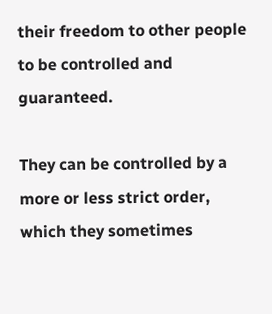their freedom to other people to be controlled and guaranteed.

They can be controlled by a more or less strict order, which they sometimes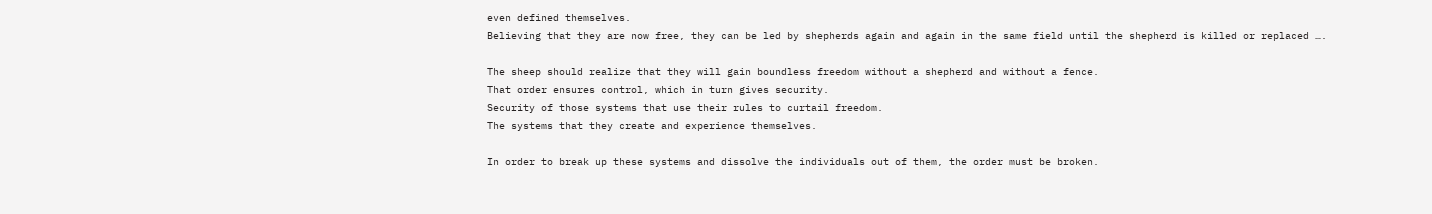even defined themselves.
Believing that they are now free, they can be led by shepherds again and again in the same field until the shepherd is killed or replaced ….

The sheep should realize that they will gain boundless freedom without a shepherd and without a fence.
That order ensures control, which in turn gives security.
Security of those systems that use their rules to curtail freedom.
The systems that they create and experience themselves.

In order to break up these systems and dissolve the individuals out of them, the order must be broken.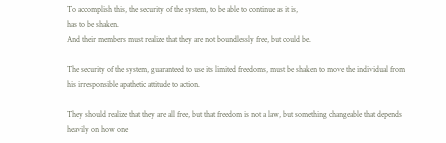To accomplish this, the security of the system, to be able to continue as it is,
has to be shaken.
And their members must realize that they are not boundlessly free, but could be.

The security of the system, guaranteed to use its limited freedoms, must be shaken to move the individual from his irresponsible apathetic attitude to action.

They should realize that they are all free, but that freedom is not a law, but something changeable that depends heavily on how one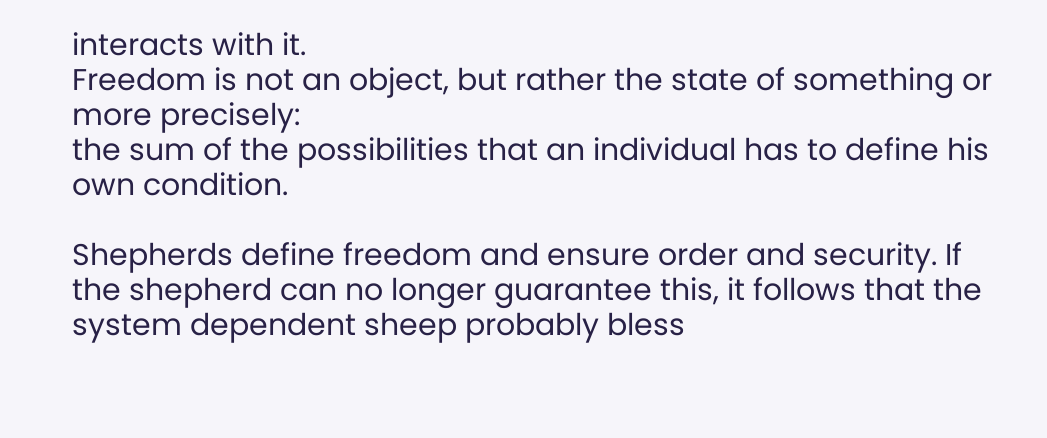interacts with it.
Freedom is not an object, but rather the state of something or more precisely:
the sum of the possibilities that an individual has to define his own condition.

Shepherds define freedom and ensure order and security. If the shepherd can no longer guarantee this, it follows that the system dependent sheep probably bless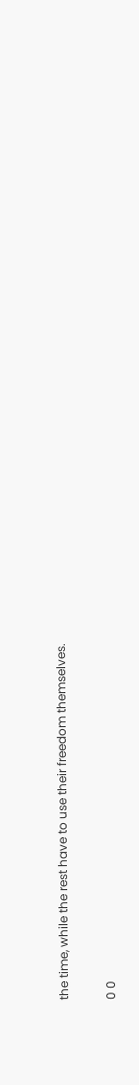the time, while the rest have to use their freedom themselves.

0 0